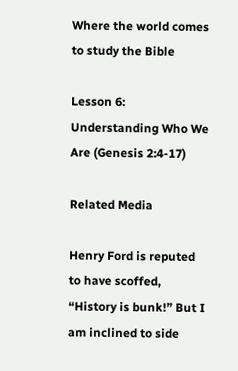Where the world comes to study the Bible

Lesson 6: Understanding Who We Are (Genesis 2:4-17)

Related Media

Henry Ford is reputed to have scoffed, “History is bunk!” But I am inclined to side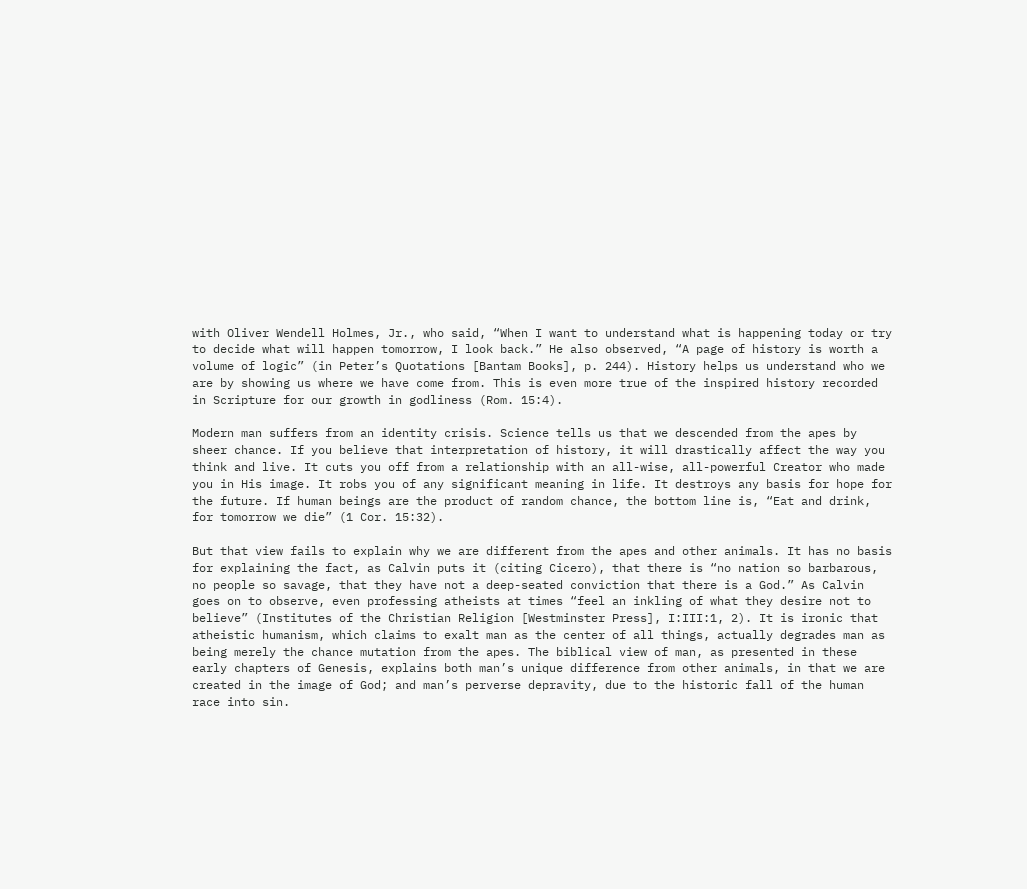with Oliver Wendell Holmes, Jr., who said, “When I want to understand what is happening today or try to decide what will happen tomorrow, I look back.” He also observed, “A page of history is worth a volume of logic” (in Peter’s Quotations [Bantam Books], p. 244). History helps us understand who we are by showing us where we have come from. This is even more true of the inspired history recorded in Scripture for our growth in godliness (Rom. 15:4).

Modern man suffers from an identity crisis. Science tells us that we descended from the apes by sheer chance. If you believe that interpretation of history, it will drastically affect the way you think and live. It cuts you off from a relationship with an all-wise, all-powerful Creator who made you in His image. It robs you of any significant meaning in life. It destroys any basis for hope for the future. If human beings are the product of random chance, the bottom line is, “Eat and drink, for tomorrow we die” (1 Cor. 15:32).

But that view fails to explain why we are different from the apes and other animals. It has no basis for explaining the fact, as Calvin puts it (citing Cicero), that there is “no nation so barbarous, no people so savage, that they have not a deep-seated conviction that there is a God.” As Calvin goes on to observe, even professing atheists at times “feel an inkling of what they desire not to believe” (Institutes of the Christian Religion [Westminster Press], I:III:1, 2). It is ironic that atheistic humanism, which claims to exalt man as the center of all things, actually degrades man as being merely the chance mutation from the apes. The biblical view of man, as presented in these early chapters of Genesis, explains both man’s unique difference from other animals, in that we are created in the image of God; and man’s perverse depravity, due to the historic fall of the human race into sin.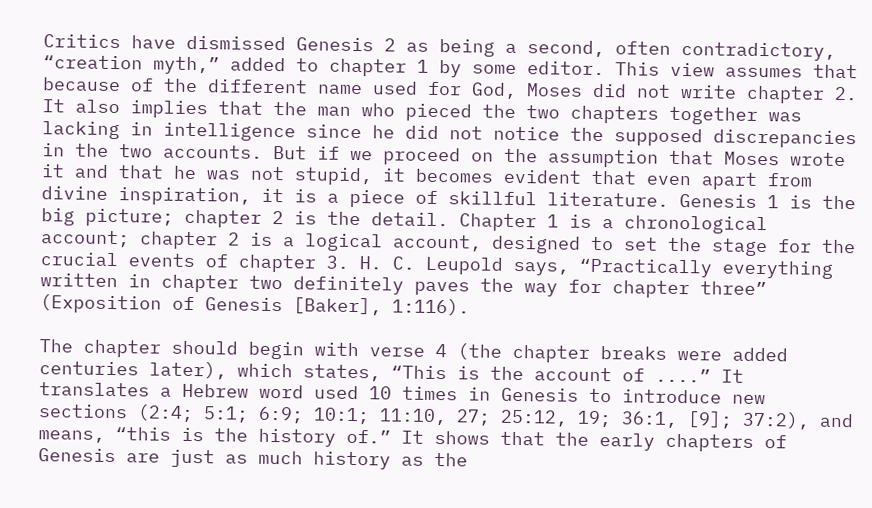Critics have dismissed Genesis 2 as being a second, often contradictory, “creation myth,” added to chapter 1 by some editor. This view assumes that because of the different name used for God, Moses did not write chapter 2. It also implies that the man who pieced the two chapters together was lacking in intelligence since he did not notice the supposed discrepancies in the two accounts. But if we proceed on the assumption that Moses wrote it and that he was not stupid, it becomes evident that even apart from divine inspiration, it is a piece of skillful literature. Genesis 1 is the big picture; chapter 2 is the detail. Chapter 1 is a chronological account; chapter 2 is a logical account, designed to set the stage for the crucial events of chapter 3. H. C. Leupold says, “Practically everything written in chapter two definitely paves the way for chapter three” (Exposition of Genesis [Baker], 1:116).

The chapter should begin with verse 4 (the chapter breaks were added centuries later), which states, “This is the account of ....” It translates a Hebrew word used 10 times in Genesis to introduce new sections (2:4; 5:1; 6:9; 10:1; 11:10, 27; 25:12, 19; 36:1, [9]; 37:2), and means, “this is the history of.” It shows that the early chapters of Genesis are just as much history as the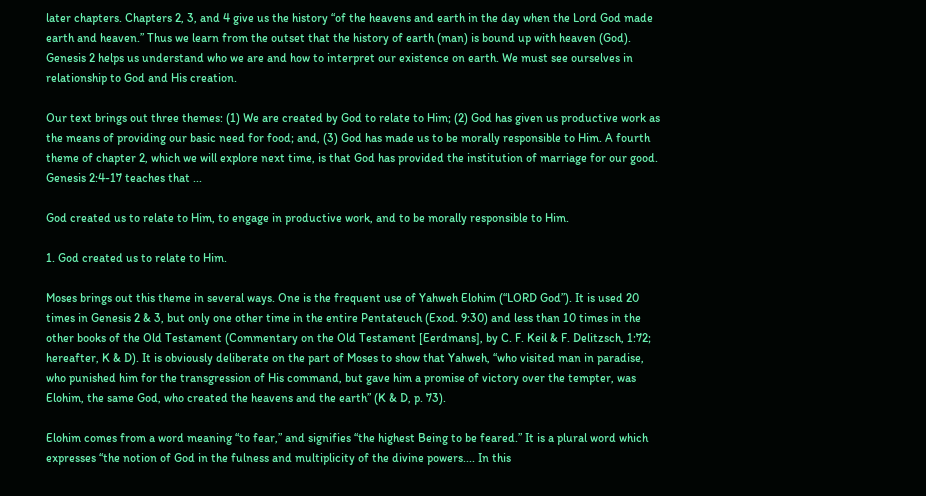later chapters. Chapters 2, 3, and 4 give us the history “of the heavens and earth in the day when the Lord God made earth and heaven.” Thus we learn from the outset that the history of earth (man) is bound up with heaven (God). Genesis 2 helps us understand who we are and how to interpret our existence on earth. We must see ourselves in relationship to God and His creation.

Our text brings out three themes: (1) We are created by God to relate to Him; (2) God has given us productive work as the means of providing our basic need for food; and, (3) God has made us to be morally responsible to Him. A fourth theme of chapter 2, which we will explore next time, is that God has provided the institution of marriage for our good. Genesis 2:4-17 teaches that ...

God created us to relate to Him, to engage in productive work, and to be morally responsible to Him.

1. God created us to relate to Him.

Moses brings out this theme in several ways. One is the frequent use of Yahweh Elohim (“LORD God”). It is used 20 times in Genesis 2 & 3, but only one other time in the entire Pentateuch (Exod. 9:30) and less than 10 times in the other books of the Old Testament (Commentary on the Old Testament [Eerdmans], by C. F. Keil & F. Delitzsch, 1:72; hereafter, K & D). It is obviously deliberate on the part of Moses to show that Yahweh, “who visited man in paradise, who punished him for the transgression of His command, but gave him a promise of victory over the tempter, was Elohim, the same God, who created the heavens and the earth” (K & D, p. 73).

Elohim comes from a word meaning “to fear,” and signifies “the highest Being to be feared.” It is a plural word which expresses “the notion of God in the fulness and multiplicity of the divine powers.... In this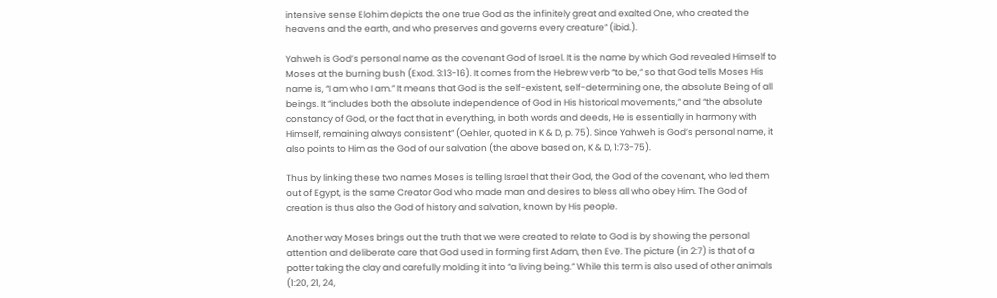intensive sense Elohim depicts the one true God as the infinitely great and exalted One, who created the heavens and the earth, and who preserves and governs every creature” (ibid.).

Yahweh is God’s personal name as the covenant God of Israel. It is the name by which God revealed Himself to Moses at the burning bush (Exod. 3:13-16). It comes from the Hebrew verb “to be,” so that God tells Moses His name is, “I am who I am.” It means that God is the self-existent, self-determining one, the absolute Being of all beings. It “includes both the absolute independence of God in His historical movements,” and “the absolute constancy of God, or the fact that in everything, in both words and deeds, He is essentially in harmony with Himself, remaining always consistent” (Oehler, quoted in K & D, p. 75). Since Yahweh is God’s personal name, it also points to Him as the God of our salvation (the above based on, K & D, 1:73-75).

Thus by linking these two names Moses is telling Israel that their God, the God of the covenant, who led them out of Egypt, is the same Creator God who made man and desires to bless all who obey Him. The God of creation is thus also the God of history and salvation, known by His people.

Another way Moses brings out the truth that we were created to relate to God is by showing the personal attention and deliberate care that God used in forming first Adam, then Eve. The picture (in 2:7) is that of a potter taking the clay and carefully molding it into “a living being.” While this term is also used of other animals (1:20, 21, 24,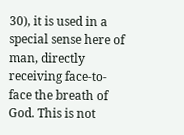30), it is used in a special sense here of man, directly receiving face-to-face the breath of God. This is not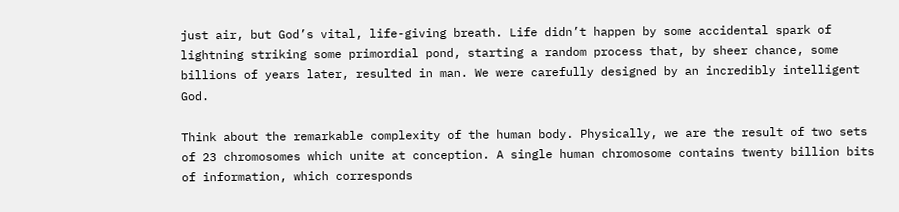just air, but God’s vital, life-giving breath. Life didn’t happen by some accidental spark of lightning striking some primordial pond, starting a random process that, by sheer chance, some billions of years later, resulted in man. We were carefully designed by an incredibly intelligent God.

Think about the remarkable complexity of the human body. Physically, we are the result of two sets of 23 chromosomes which unite at conception. A single human chromosome contains twenty billion bits of information, which corresponds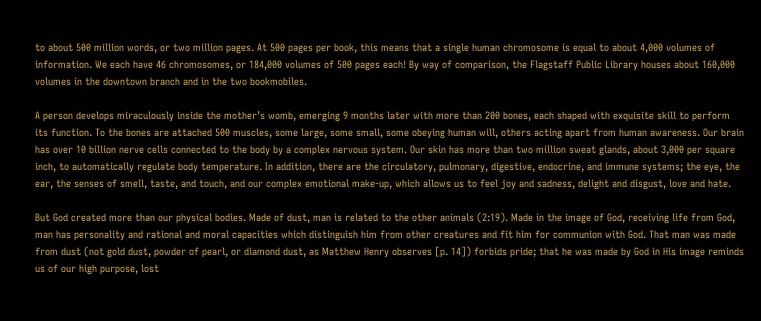to about 500 million words, or two million pages. At 500 pages per book, this means that a single human chromosome is equal to about 4,000 volumes of information. We each have 46 chromosomes, or 184,000 volumes of 500 pages each! By way of comparison, the Flagstaff Public Library houses about 160,000 volumes in the downtown branch and in the two bookmobiles.

A person develops miraculously inside the mother’s womb, emerging 9 months later with more than 200 bones, each shaped with exquisite skill to perform its function. To the bones are attached 500 muscles, some large, some small, some obeying human will, others acting apart from human awareness. Our brain has over 10 billion nerve cells connected to the body by a complex nervous system. Our skin has more than two million sweat glands, about 3,000 per square inch, to automatically regulate body temperature. In addition, there are the circulatory, pulmonary, digestive, endocrine, and immune systems; the eye, the ear, the senses of smell, taste, and touch, and our complex emotional make-up, which allows us to feel joy and sadness, delight and disgust, love and hate.

But God created more than our physical bodies. Made of dust, man is related to the other animals (2:19). Made in the image of God, receiving life from God, man has personality and rational and moral capacities which distinguish him from other creatures and fit him for communion with God. That man was made from dust (not gold dust, powder of pearl, or diamond dust, as Matthew Henry observes [p. 14]) forbids pride; that he was made by God in His image reminds us of our high purpose, lost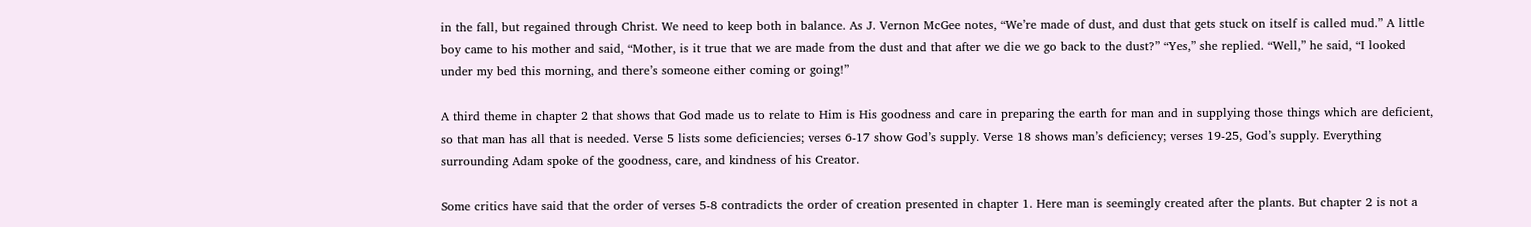in the fall, but regained through Christ. We need to keep both in balance. As J. Vernon McGee notes, “We’re made of dust, and dust that gets stuck on itself is called mud.” A little boy came to his mother and said, “Mother, is it true that we are made from the dust and that after we die we go back to the dust?” “Yes,” she replied. “Well,” he said, “I looked under my bed this morning, and there’s someone either coming or going!”

A third theme in chapter 2 that shows that God made us to relate to Him is His goodness and care in preparing the earth for man and in supplying those things which are deficient, so that man has all that is needed. Verse 5 lists some deficiencies; verses 6-17 show God’s supply. Verse 18 shows man’s deficiency; verses 19-25, God’s supply. Everything surrounding Adam spoke of the goodness, care, and kindness of his Creator.

Some critics have said that the order of verses 5-8 contradicts the order of creation presented in chapter 1. Here man is seemingly created after the plants. But chapter 2 is not a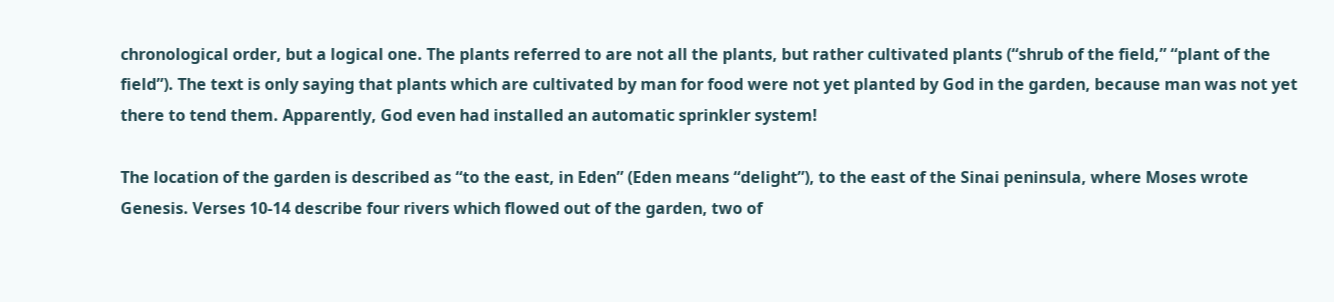chronological order, but a logical one. The plants referred to are not all the plants, but rather cultivated plants (“shrub of the field,” “plant of the field”). The text is only saying that plants which are cultivated by man for food were not yet planted by God in the garden, because man was not yet there to tend them. Apparently, God even had installed an automatic sprinkler system!

The location of the garden is described as “to the east, in Eden” (Eden means “delight”), to the east of the Sinai peninsula, where Moses wrote Genesis. Verses 10-14 describe four rivers which flowed out of the garden, two of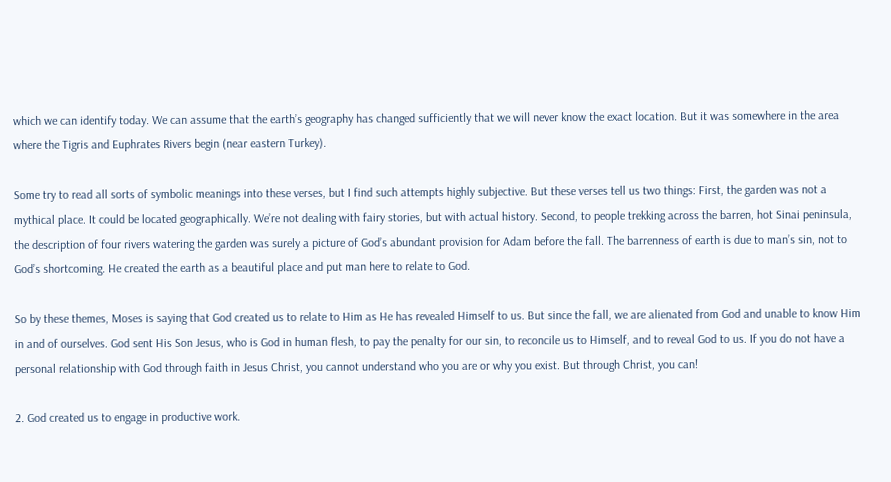which we can identify today. We can assume that the earth’s geography has changed sufficiently that we will never know the exact location. But it was somewhere in the area where the Tigris and Euphrates Rivers begin (near eastern Turkey).

Some try to read all sorts of symbolic meanings into these verses, but I find such attempts highly subjective. But these verses tell us two things: First, the garden was not a mythical place. It could be located geographically. We’re not dealing with fairy stories, but with actual history. Second, to people trekking across the barren, hot Sinai peninsula, the description of four rivers watering the garden was surely a picture of God’s abundant provision for Adam before the fall. The barrenness of earth is due to man’s sin, not to God’s shortcoming. He created the earth as a beautiful place and put man here to relate to God.

So by these themes, Moses is saying that God created us to relate to Him as He has revealed Himself to us. But since the fall, we are alienated from God and unable to know Him in and of ourselves. God sent His Son Jesus, who is God in human flesh, to pay the penalty for our sin, to reconcile us to Himself, and to reveal God to us. If you do not have a personal relationship with God through faith in Jesus Christ, you cannot understand who you are or why you exist. But through Christ, you can!

2. God created us to engage in productive work.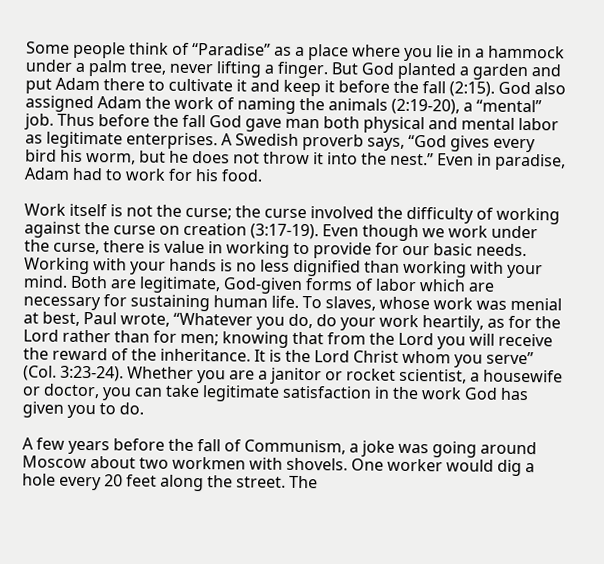Some people think of “Paradise” as a place where you lie in a hammock under a palm tree, never lifting a finger. But God planted a garden and put Adam there to cultivate it and keep it before the fall (2:15). God also assigned Adam the work of naming the animals (2:19-20), a “mental” job. Thus before the fall God gave man both physical and mental labor as legitimate enterprises. A Swedish proverb says, “God gives every bird his worm, but he does not throw it into the nest.” Even in paradise, Adam had to work for his food.

Work itself is not the curse; the curse involved the difficulty of working against the curse on creation (3:17-19). Even though we work under the curse, there is value in working to provide for our basic needs. Working with your hands is no less dignified than working with your mind. Both are legitimate, God-given forms of labor which are necessary for sustaining human life. To slaves, whose work was menial at best, Paul wrote, “Whatever you do, do your work heartily, as for the Lord rather than for men; knowing that from the Lord you will receive the reward of the inheritance. It is the Lord Christ whom you serve” (Col. 3:23-24). Whether you are a janitor or rocket scientist, a housewife or doctor, you can take legitimate satisfaction in the work God has given you to do.

A few years before the fall of Communism, a joke was going around Moscow about two workmen with shovels. One worker would dig a hole every 20 feet along the street. The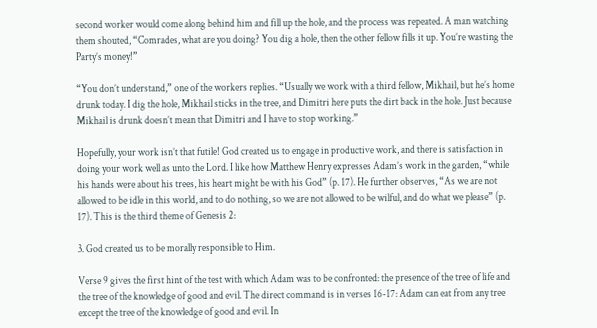second worker would come along behind him and fill up the hole, and the process was repeated. A man watching them shouted, “Comrades, what are you doing? You dig a hole, then the other fellow fills it up. You’re wasting the Party’s money!”

“You don’t understand,” one of the workers replies. “Usually we work with a third fellow, Mikhail, but he’s home drunk today. I dig the hole, Mikhail sticks in the tree, and Dimitri here puts the dirt back in the hole. Just because Mikhail is drunk doesn’t mean that Dimitri and I have to stop working.”

Hopefully, your work isn’t that futile! God created us to engage in productive work, and there is satisfaction in doing your work well as unto the Lord. I like how Matthew Henry expresses Adam’s work in the garden, “while his hands were about his trees, his heart might be with his God” (p. 17). He further observes, “As we are not allowed to be idle in this world, and to do nothing, so we are not allowed to be wilful, and do what we please” (p. 17). This is the third theme of Genesis 2:

3. God created us to be morally responsible to Him.

Verse 9 gives the first hint of the test with which Adam was to be confronted: the presence of the tree of life and the tree of the knowledge of good and evil. The direct command is in verses 16-17: Adam can eat from any tree except the tree of the knowledge of good and evil. In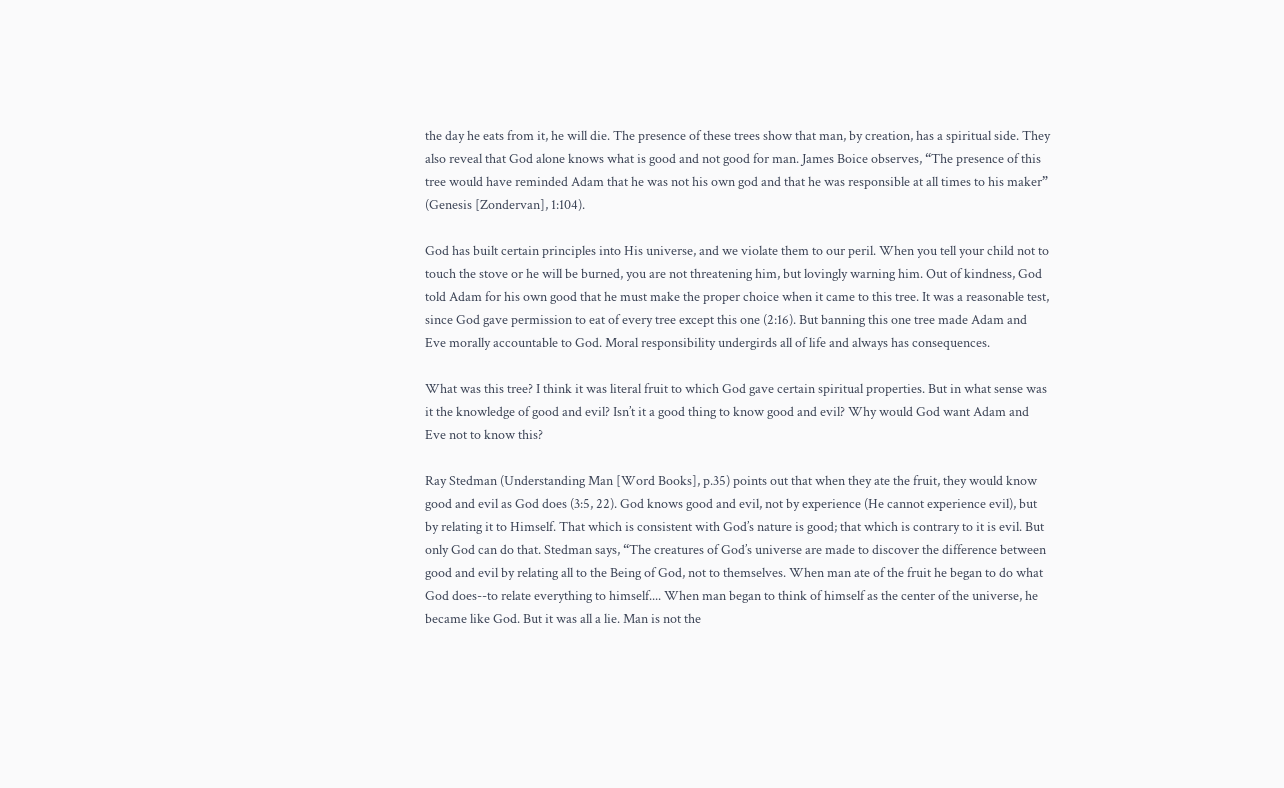the day he eats from it, he will die. The presence of these trees show that man, by creation, has a spiritual side. They also reveal that God alone knows what is good and not good for man. James Boice observes, “The presence of this tree would have reminded Adam that he was not his own god and that he was responsible at all times to his maker” (Genesis [Zondervan], 1:104).

God has built certain principles into His universe, and we violate them to our peril. When you tell your child not to touch the stove or he will be burned, you are not threatening him, but lovingly warning him. Out of kindness, God told Adam for his own good that he must make the proper choice when it came to this tree. It was a reasonable test, since God gave permission to eat of every tree except this one (2:16). But banning this one tree made Adam and Eve morally accountable to God. Moral responsibility undergirds all of life and always has consequences.

What was this tree? I think it was literal fruit to which God gave certain spiritual properties. But in what sense was it the knowledge of good and evil? Isn’t it a good thing to know good and evil? Why would God want Adam and Eve not to know this?

Ray Stedman (Understanding Man [Word Books], p.35) points out that when they ate the fruit, they would know good and evil as God does (3:5, 22). God knows good and evil, not by experience (He cannot experience evil), but by relating it to Himself. That which is consistent with God’s nature is good; that which is contrary to it is evil. But only God can do that. Stedman says, “The creatures of God’s universe are made to discover the difference between good and evil by relating all to the Being of God, not to themselves. When man ate of the fruit he began to do what God does--to relate everything to himself.... When man began to think of himself as the center of the universe, he became like God. But it was all a lie. Man is not the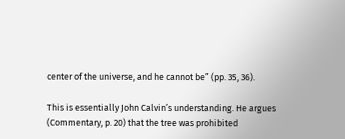center of the universe, and he cannot be” (pp. 35, 36).

This is essentially John Calvin’s understanding. He argues (Commentary, p. 20) that the tree was prohibited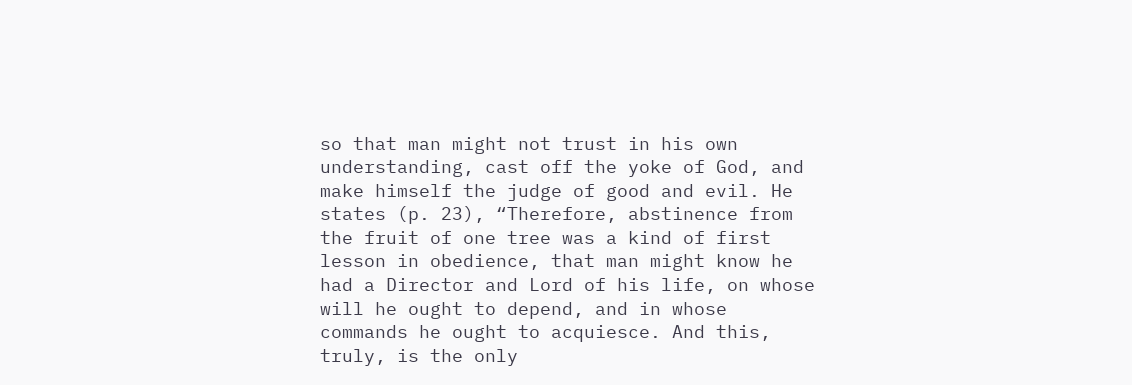so that man might not trust in his own understanding, cast off the yoke of God, and make himself the judge of good and evil. He states (p. 23), “Therefore, abstinence from the fruit of one tree was a kind of first lesson in obedience, that man might know he had a Director and Lord of his life, on whose will he ought to depend, and in whose commands he ought to acquiesce. And this, truly, is the only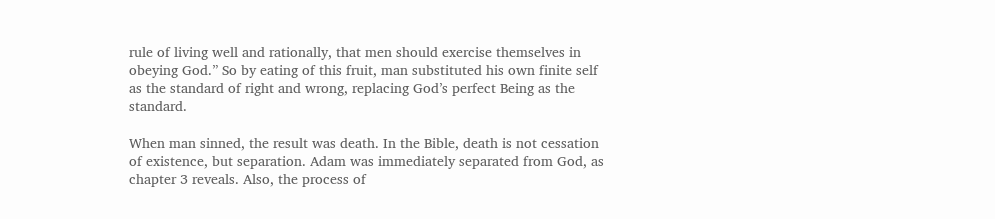rule of living well and rationally, that men should exercise themselves in obeying God.” So by eating of this fruit, man substituted his own finite self as the standard of right and wrong, replacing God’s perfect Being as the standard.

When man sinned, the result was death. In the Bible, death is not cessation of existence, but separation. Adam was immediately separated from God, as chapter 3 reveals. Also, the process of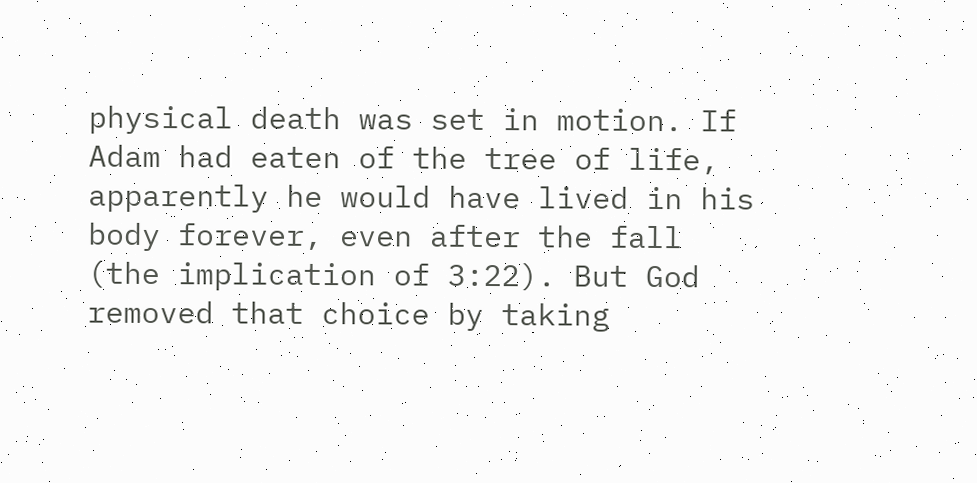physical death was set in motion. If Adam had eaten of the tree of life, apparently he would have lived in his body forever, even after the fall (the implication of 3:22). But God removed that choice by taking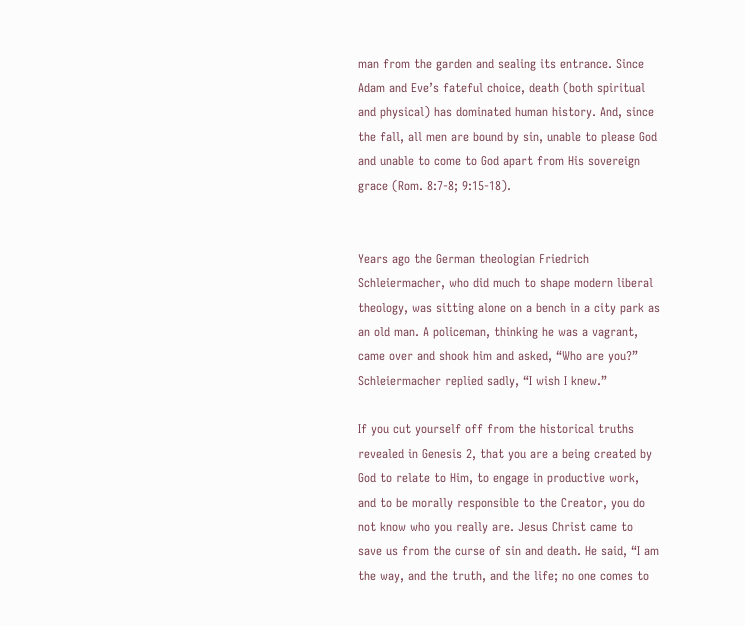man from the garden and sealing its entrance. Since Adam and Eve’s fateful choice, death (both spiritual and physical) has dominated human history. And, since the fall, all men are bound by sin, unable to please God and unable to come to God apart from His sovereign grace (Rom. 8:7-8; 9:15-18).


Years ago the German theologian Friedrich Schleiermacher, who did much to shape modern liberal theology, was sitting alone on a bench in a city park as an old man. A policeman, thinking he was a vagrant, came over and shook him and asked, “Who are you?” Schleiermacher replied sadly, “I wish I knew.”

If you cut yourself off from the historical truths revealed in Genesis 2, that you are a being created by God to relate to Him, to engage in productive work, and to be morally responsible to the Creator, you do not know who you really are. Jesus Christ came to save us from the curse of sin and death. He said, “I am the way, and the truth, and the life; no one comes to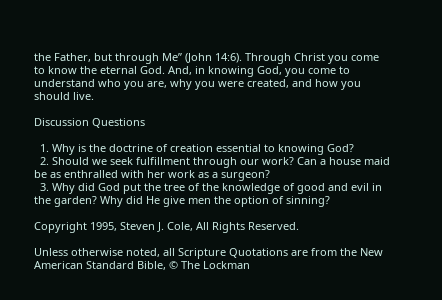the Father, but through Me” (John 14:6). Through Christ you come to know the eternal God. And, in knowing God, you come to understand who you are, why you were created, and how you should live.

Discussion Questions

  1. Why is the doctrine of creation essential to knowing God?
  2. Should we seek fulfillment through our work? Can a house maid be as enthralled with her work as a surgeon?
  3. Why did God put the tree of the knowledge of good and evil in the garden? Why did He give men the option of sinning?

Copyright 1995, Steven J. Cole, All Rights Reserved.

Unless otherwise noted, all Scripture Quotations are from the New American Standard Bible, © The Lockman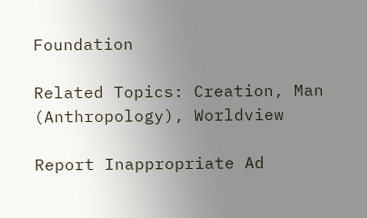Foundation

Related Topics: Creation, Man (Anthropology), Worldview

Report Inappropriate Ad